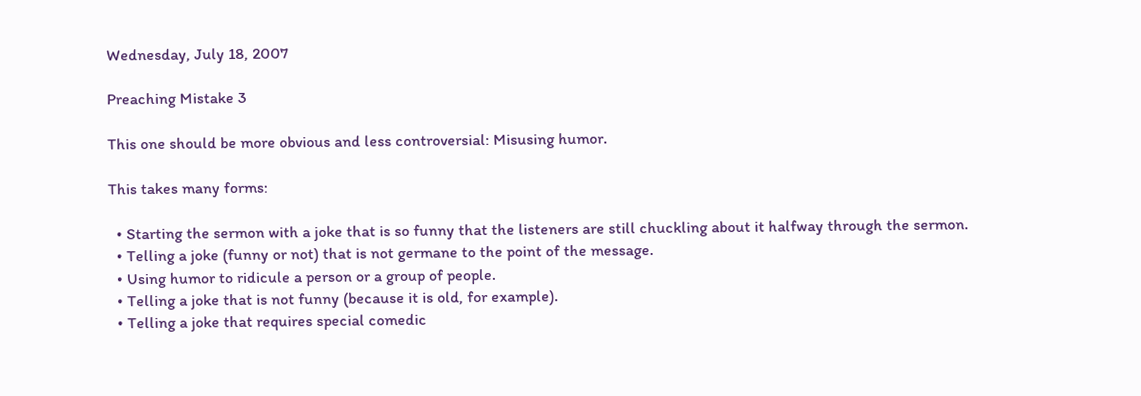Wednesday, July 18, 2007

Preaching Mistake 3

This one should be more obvious and less controversial: Misusing humor.

This takes many forms:

  • Starting the sermon with a joke that is so funny that the listeners are still chuckling about it halfway through the sermon.
  • Telling a joke (funny or not) that is not germane to the point of the message.
  • Using humor to ridicule a person or a group of people.
  • Telling a joke that is not funny (because it is old, for example).
  • Telling a joke that requires special comedic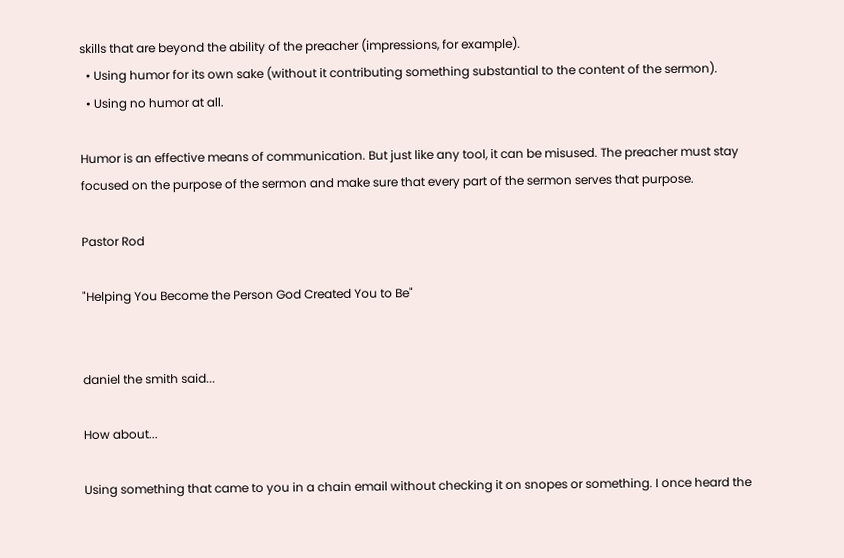skills that are beyond the ability of the preacher (impressions, for example).
  • Using humor for its own sake (without it contributing something substantial to the content of the sermon).
  • Using no humor at all.

Humor is an effective means of communication. But just like any tool, it can be misused. The preacher must stay focused on the purpose of the sermon and make sure that every part of the sermon serves that purpose.

Pastor Rod

"Helping You Become the Person God Created You to Be"


daniel the smith said...

How about...

Using something that came to you in a chain email without checking it on snopes or something. I once heard the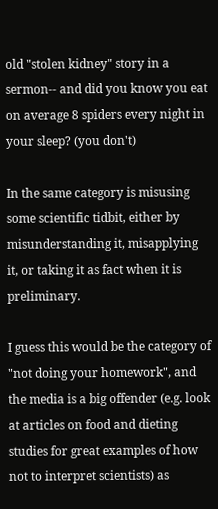old "stolen kidney" story in a sermon-- and did you know you eat on average 8 spiders every night in your sleep? (you don't)

In the same category is misusing some scientific tidbit, either by misunderstanding it, misapplying it, or taking it as fact when it is preliminary.

I guess this would be the category of "not doing your homework", and the media is a big offender (e.g. look at articles on food and dieting studies for great examples of how not to interpret scientists) as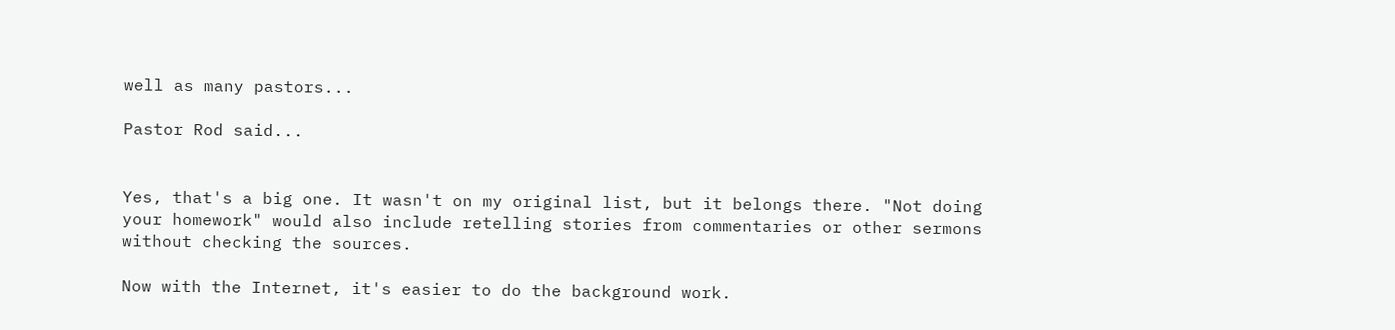well as many pastors...

Pastor Rod said...


Yes, that's a big one. It wasn't on my original list, but it belongs there. "Not doing your homework" would also include retelling stories from commentaries or other sermons without checking the sources.

Now with the Internet, it's easier to do the background work.